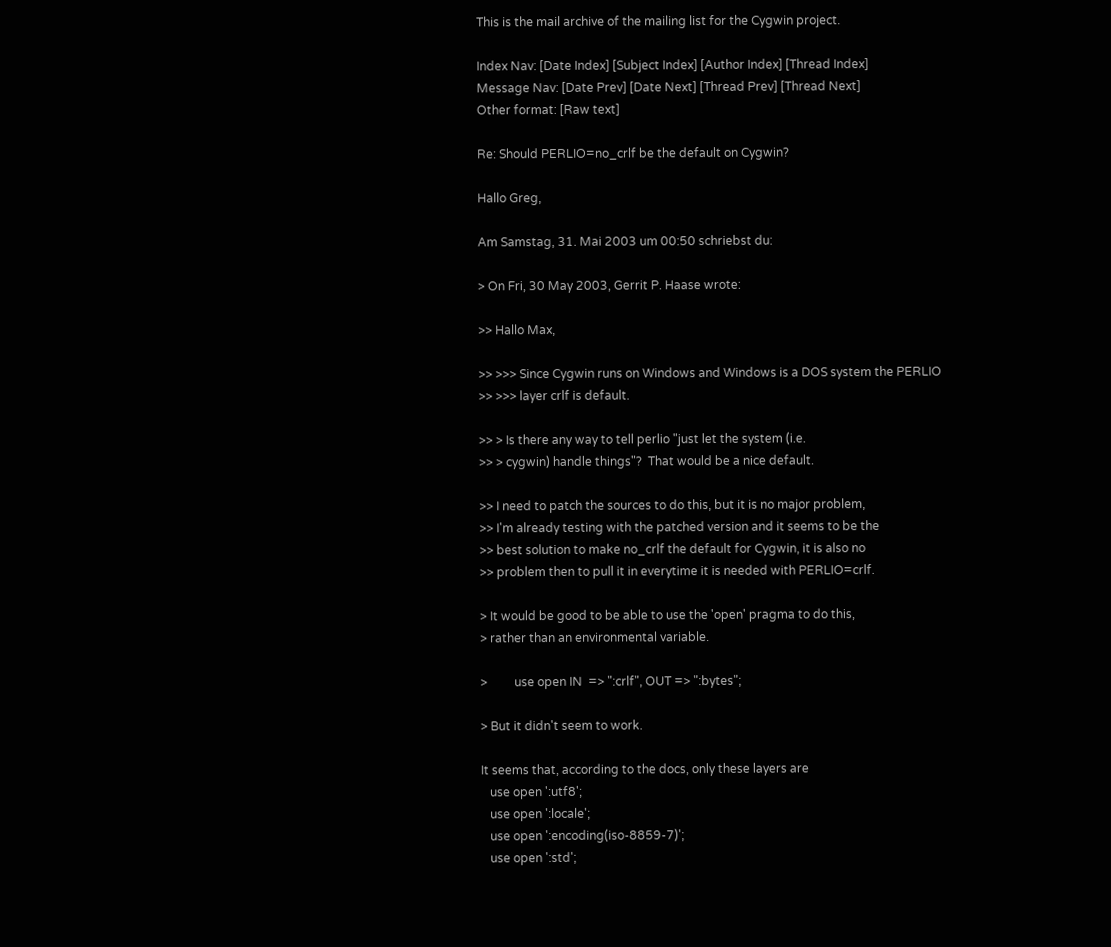This is the mail archive of the mailing list for the Cygwin project.

Index Nav: [Date Index] [Subject Index] [Author Index] [Thread Index]
Message Nav: [Date Prev] [Date Next] [Thread Prev] [Thread Next]
Other format: [Raw text]

Re: Should PERLIO=no_crlf be the default on Cygwin?

Hallo Greg,

Am Samstag, 31. Mai 2003 um 00:50 schriebst du:

> On Fri, 30 May 2003, Gerrit P. Haase wrote:

>> Hallo Max,

>> >>> Since Cygwin runs on Windows and Windows is a DOS system the PERLIO
>> >>> layer crlf is default.

>> > Is there any way to tell perlio "just let the system (i.e.
>> > cygwin) handle things"?  That would be a nice default.

>> I need to patch the sources to do this, but it is no major problem,
>> I'm already testing with the patched version and it seems to be the
>> best solution to make no_crlf the default for Cygwin, it is also no
>> problem then to pull it in everytime it is needed with PERLIO=crlf.

> It would be good to be able to use the 'open' pragma to do this,
> rather than an environmental variable.

>         use open IN  => ":crlf", OUT => ":bytes";

> But it didn't seem to work.

It seems that, according to the docs, only these layers are
   use open ':utf8';
   use open ':locale';
   use open ':encoding(iso-8859-7)';
   use open ':std';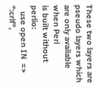These two layers are pseudo layers which are only available when Perl
is built without perlio:
   use open IN  => ":crlf",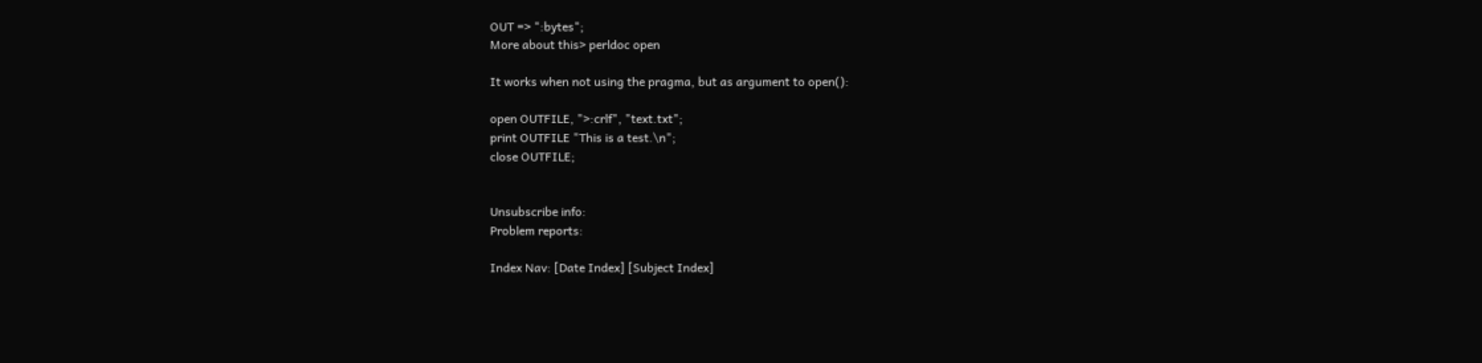OUT => ":bytes";
More about this> perldoc open

It works when not using the pragma, but as argument to open():

open OUTFILE, ">:crlf", "text.txt";
print OUTFILE "This is a test.\n";
close OUTFILE;


Unsubscribe info:
Problem reports:

Index Nav: [Date Index] [Subject Index]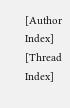[Author Index] [Thread Index]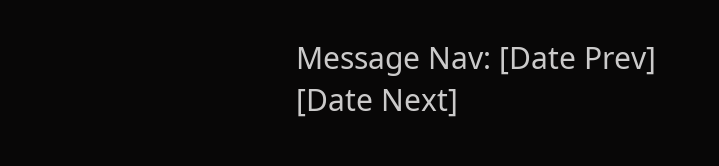Message Nav: [Date Prev] [Date Next]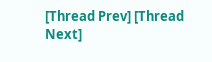[Thread Prev] [Thread Next]